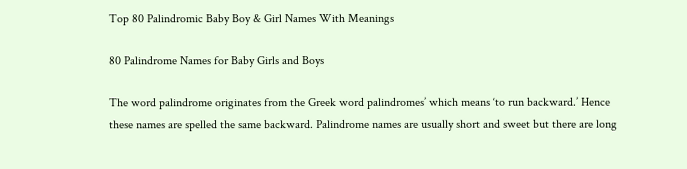Top 80 Palindromic Baby Boy & Girl Names With Meanings

80 Palindrome Names for Baby Girls and Boys

The word palindrome originates from the Greek word palindromes’ which means ‘to run backward.’ Hence these names are spelled the same backward. Palindrome names are usually short and sweet but there are long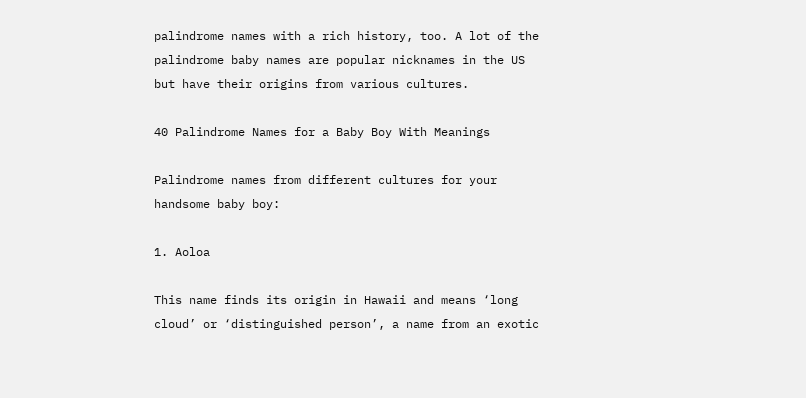palindrome names with a rich history, too. A lot of the palindrome baby names are popular nicknames in the US but have their origins from various cultures.

40 Palindrome Names for a Baby Boy With Meanings

Palindrome names from different cultures for your handsome baby boy:

1. Aoloa

This name finds its origin in Hawaii and means ‘long cloud’ or ‘distinguished person’, a name from an exotic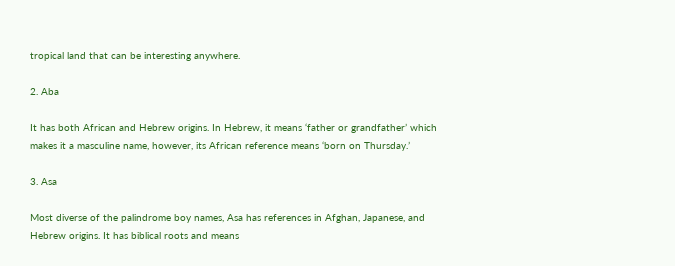tropical land that can be interesting anywhere.

2. Aba

It has both African and Hebrew origins. In Hebrew, it means ‘father or grandfather’ which makes it a masculine name, however, its African reference means ‘born on Thursday.’

3. Asa

Most diverse of the palindrome boy names, Asa has references in Afghan, Japanese, and Hebrew origins. It has biblical roots and means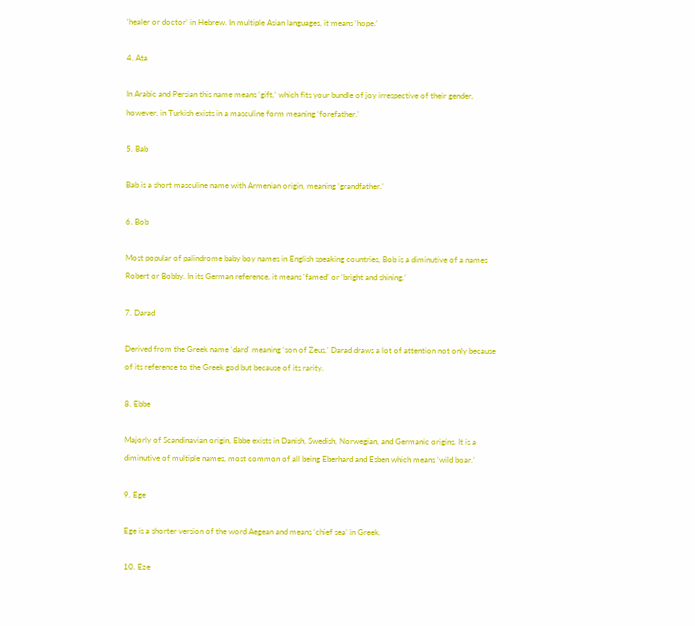‘healer or doctor’ in Hebrew. In multiple Asian languages, it means ‘hope.’

4. Ata

In Arabic and Persian this name means ‘gift,’ which fits your bundle of joy irrespective of their gender, however, in Turkish exists in a masculine form meaning ‘forefather.’

5. Bab

Bab is a short masculine name with Armenian origin, meaning ‘grandfather.’

6. Bob

Most popular of palindrome baby boy names in English speaking countries, Bob is a diminutive of a names Robert or Bobby. In its German reference, it means ‘famed’ or ‘bright and shining.’

7. Darad

Derived from the Greek name ‘dard’ meaning ‘son of Zeus,’ Darad draws a lot of attention not only because of its reference to the Greek god but because of its rarity.

8. Ebbe

Majorly of Scandinavian origin, Ebbe exists in Danish, Swedish, Norwegian, and Germanic origins. It is a diminutive of multiple names, most common of all being Eberhard and Esben which means ‘wild boar.’

9. Ege

Ege is a shorter version of the word Aegean and means ‘chief sea’ in Greek.

10. Eze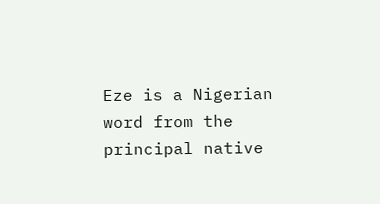Eze is a Nigerian word from the principal native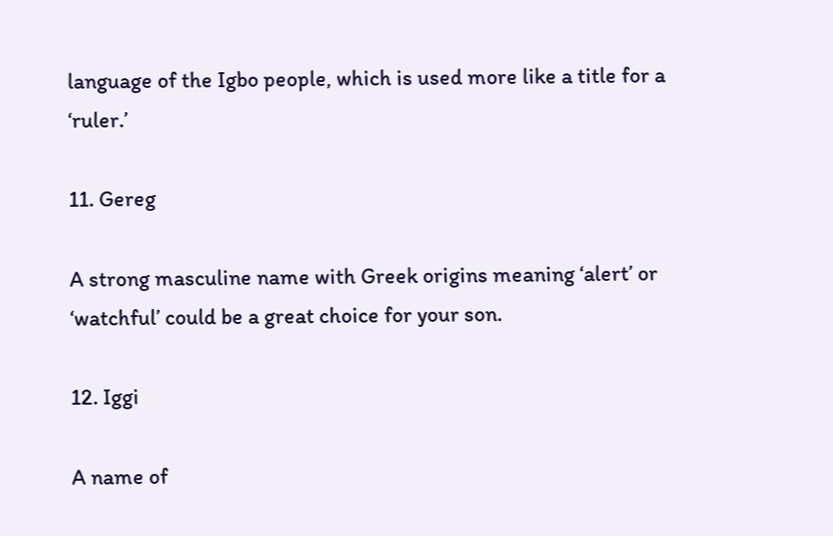language of the Igbo people, which is used more like a title for a ‘ruler.’

11. Gereg

A strong masculine name with Greek origins meaning ‘alert’ or ‘watchful’ could be a great choice for your son.

12. Iggi

A name of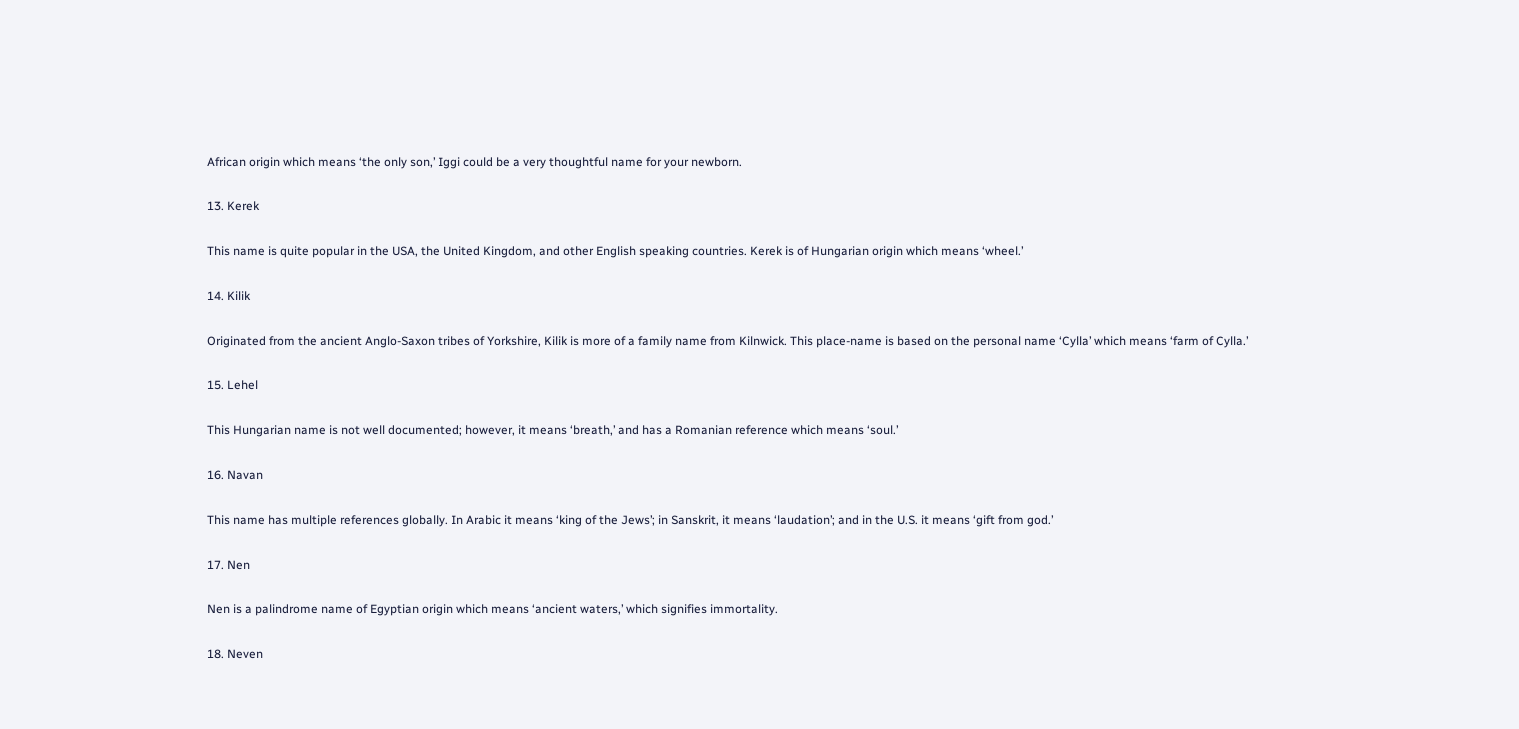African origin which means ‘the only son,’ Iggi could be a very thoughtful name for your newborn.

13. Kerek

This name is quite popular in the USA, the United Kingdom, and other English speaking countries. Kerek is of Hungarian origin which means ‘wheel.’

14. Kilik

Originated from the ancient Anglo-Saxon tribes of Yorkshire, Kilik is more of a family name from Kilnwick. This place-name is based on the personal name ‘Cylla’ which means ‘farm of Cylla.’

15. Lehel

This Hungarian name is not well documented; however, it means ‘breath,’ and has a Romanian reference which means ‘soul.’

16. Navan

This name has multiple references globally. In Arabic it means ‘king of the Jews’; in Sanskrit, it means ‘laudation’; and in the U.S. it means ‘gift from god.’

17. Nen

Nen is a palindrome name of Egyptian origin which means ‘ancient waters,’ which signifies immortality.

18. Neven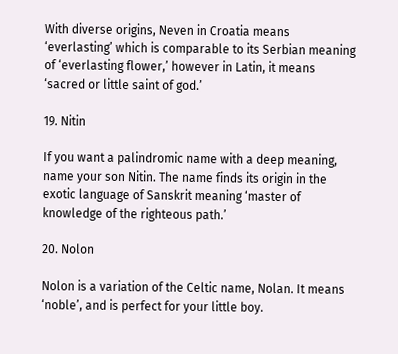With diverse origins, Neven in Croatia means ‘everlasting’ which is comparable to its Serbian meaning of ‘everlasting flower,’ however in Latin, it means ‘sacred or little saint of god.’

19. Nitin

If you want a palindromic name with a deep meaning, name your son Nitin. The name finds its origin in the exotic language of Sanskrit meaning ‘master of knowledge of the righteous path.’

20. Nolon

Nolon is a variation of the Celtic name, Nolan. It means ‘noble’, and is perfect for your little boy.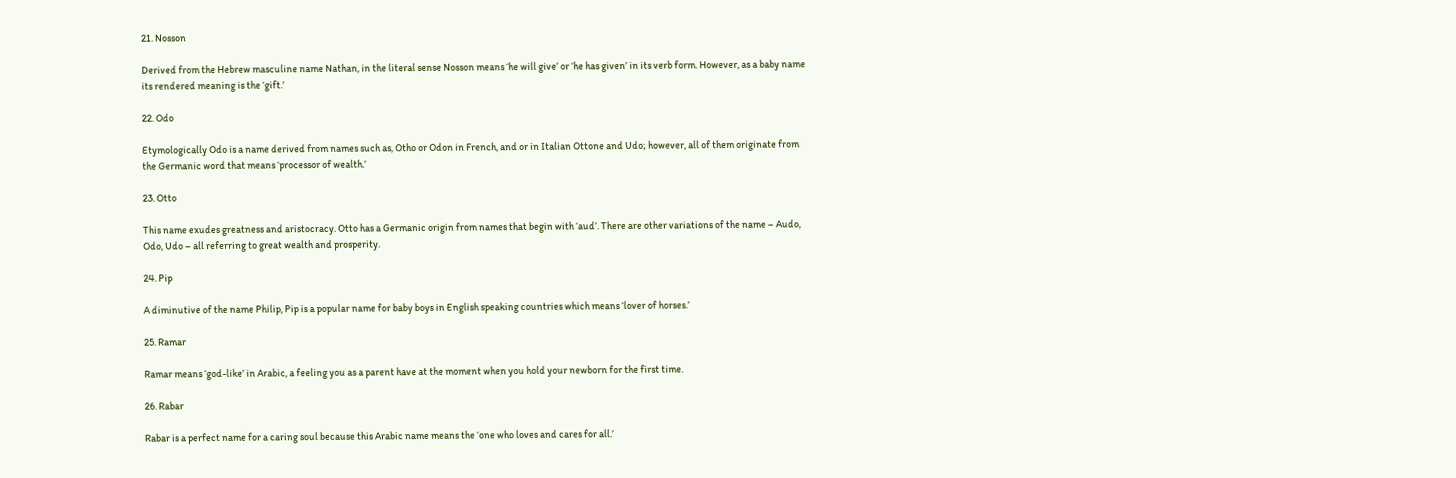21. Nosson

Derived from the Hebrew masculine name Nathan, in the literal sense Nosson means ‘he will give’ or ‘he has given’ in its verb form. However, as a baby name its rendered meaning is the ‘gift.’

22. Odo

Etymologically Odo is a name derived from names such as, Otho or Odon in French, and or in Italian Ottone and Udo; however, all of them originate from the Germanic word that means ‘processor of wealth.’

23. Otto

This name exudes greatness and aristocracy. Otto has a Germanic origin from names that begin with ‘aud’. There are other variations of the name – Audo, Odo, Udo – all referring to great wealth and prosperity.

24. Pip

A diminutive of the name Philip, Pip is a popular name for baby boys in English speaking countries which means ‘lover of horses.’

25. Ramar

Ramar means ‘god-like’ in Arabic, a feeling you as a parent have at the moment when you hold your newborn for the first time.

26. Rabar

Rabar is a perfect name for a caring soul because this Arabic name means the ‘one who loves and cares for all.’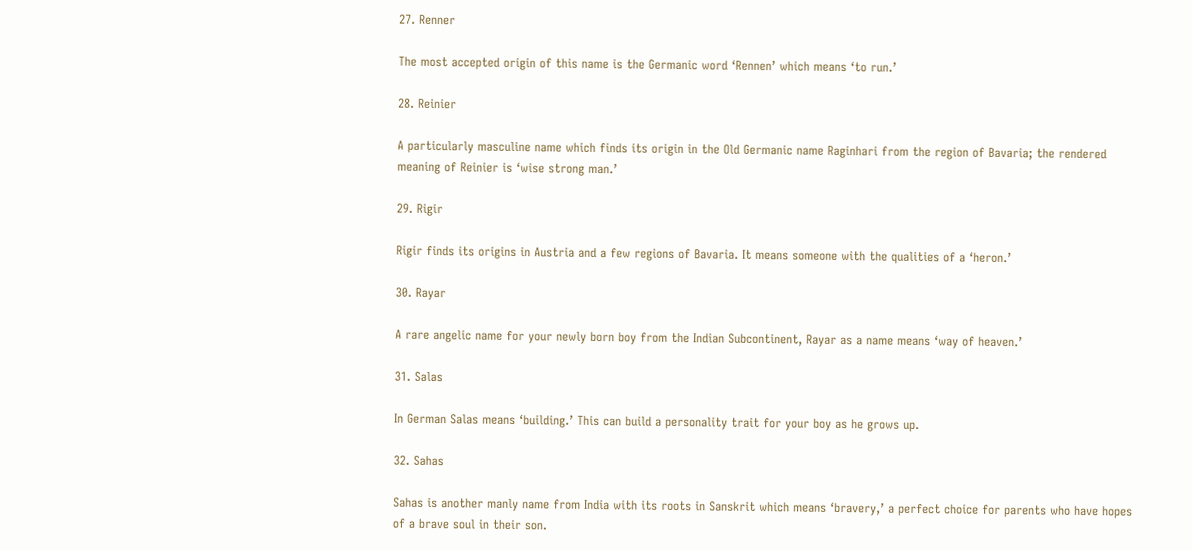27. Renner

The most accepted origin of this name is the Germanic word ‘Rennen’ which means ‘to run.’

28. Reinier

A particularly masculine name which finds its origin in the Old Germanic name Raginhari from the region of Bavaria; the rendered meaning of Reinier is ‘wise strong man.’

29. Rigir

Rigir finds its origins in Austria and a few regions of Bavaria. It means someone with the qualities of a ‘heron.’

30. Rayar

A rare angelic name for your newly born boy from the Indian Subcontinent, Rayar as a name means ‘way of heaven.’

31. Salas

In German Salas means ‘building.’ This can build a personality trait for your boy as he grows up.

32. Sahas

Sahas is another manly name from India with its roots in Sanskrit which means ‘bravery,’ a perfect choice for parents who have hopes of a brave soul in their son.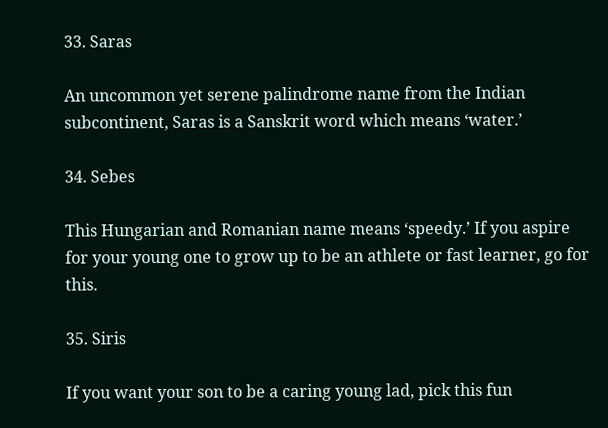33. Saras

An uncommon yet serene palindrome name from the Indian subcontinent, Saras is a Sanskrit word which means ‘water.’

34. Sebes

This Hungarian and Romanian name means ‘speedy.’ If you aspire for your young one to grow up to be an athlete or fast learner, go for this.

35. Siris

If you want your son to be a caring young lad, pick this fun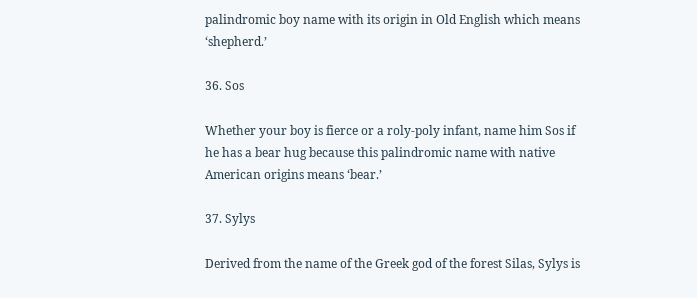palindromic boy name with its origin in Old English which means ‘shepherd.’

36. Sos

Whether your boy is fierce or a roly-poly infant, name him Sos if he has a bear hug because this palindromic name with native American origins means ‘bear.’

37. Sylys

Derived from the name of the Greek god of the forest Silas, Sylys is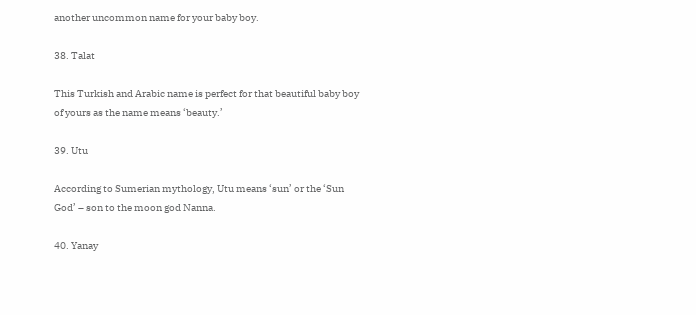another uncommon name for your baby boy.

38. Talat

This Turkish and Arabic name is perfect for that beautiful baby boy of yours as the name means ‘beauty.’

39. Utu

According to Sumerian mythology, Utu means ‘sun’ or the ‘Sun God’ – son to the moon god Nanna.

40. Yanay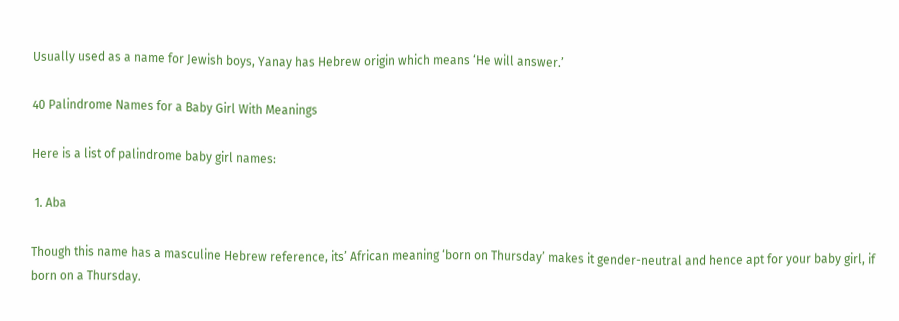Usually used as a name for Jewish boys, Yanay has Hebrew origin which means ‘He will answer.’

40 Palindrome Names for a Baby Girl With Meanings

Here is a list of palindrome baby girl names:

 1. Aba

Though this name has a masculine Hebrew reference, its’ African meaning ‘born on Thursday’ makes it gender-neutral and hence apt for your baby girl, if born on a Thursday.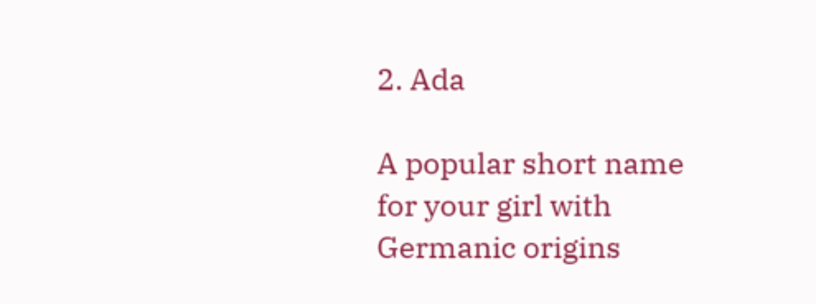2. Ada

A popular short name for your girl with Germanic origins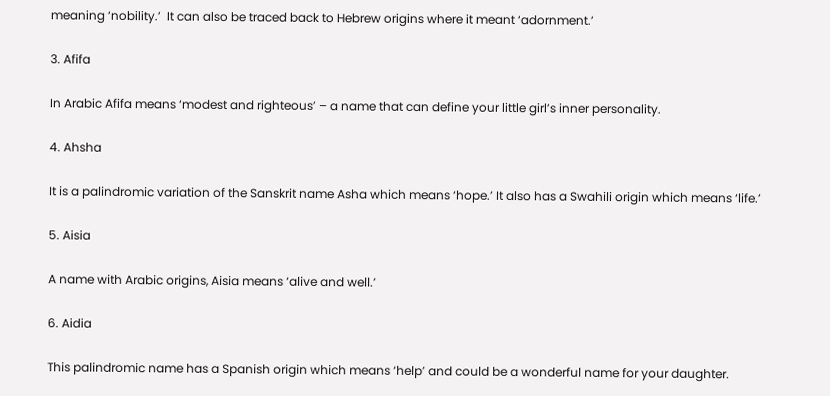meaning ‘nobility.’  It can also be traced back to Hebrew origins where it meant ‘adornment.’

3. Afifa

In Arabic Afifa means ‘modest and righteous’ – a name that can define your little girl’s inner personality.

4. Ahsha

It is a palindromic variation of the Sanskrit name Asha which means ‘hope.’ It also has a Swahili origin which means ‘life.’

5. Aisia

A name with Arabic origins, Aisia means ‘alive and well.’

6. Aidia

This palindromic name has a Spanish origin which means ‘help’ and could be a wonderful name for your daughter.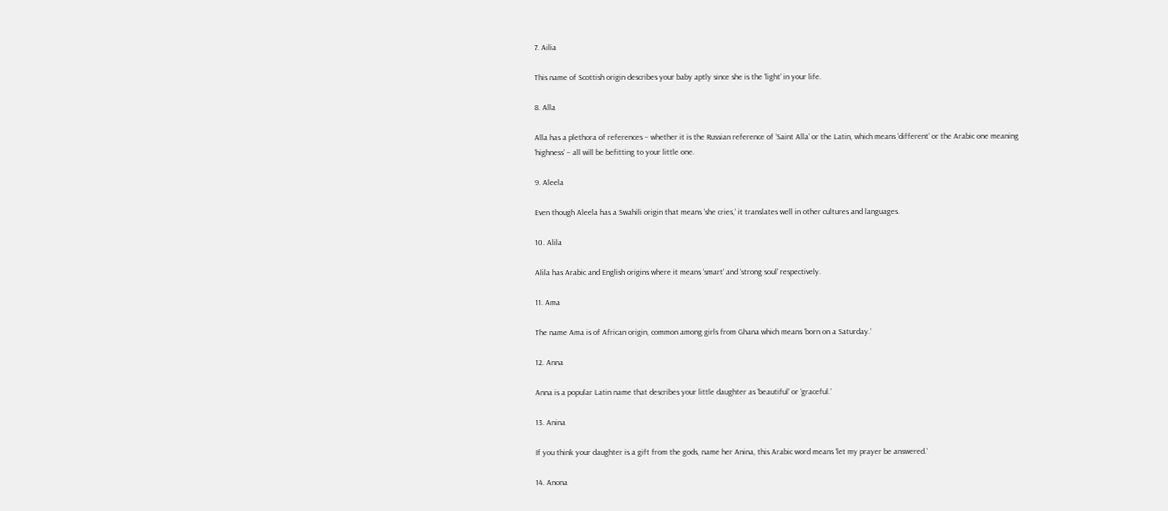7. Ailia

This name of Scottish origin describes your baby aptly since she is the ‘light’ in your life.

8. Alla

Alla has a plethora of references – whether it is the Russian reference of ‘Saint Alla’ or the Latin, which means ‘different’ or the Arabic one meaning ‘highness’ – all will be befitting to your little one.

9. Aleela

Even though Aleela has a Swahili origin that means ‘she cries,’ it translates well in other cultures and languages.

10. Alila

Alila has Arabic and English origins where it means ‘smart’ and ‘strong soul’ respectively.

11. Ama

The name Ama is of African origin, common among girls from Ghana which means ‘born on a Saturday.’

12. Anna

Anna is a popular Latin name that describes your little daughter as ‘beautiful’ or ‘graceful.’

13. Anina

If you think your daughter is a gift from the gods, name her Anina, this Arabic word means ‘let my prayer be answered.’

14. Anona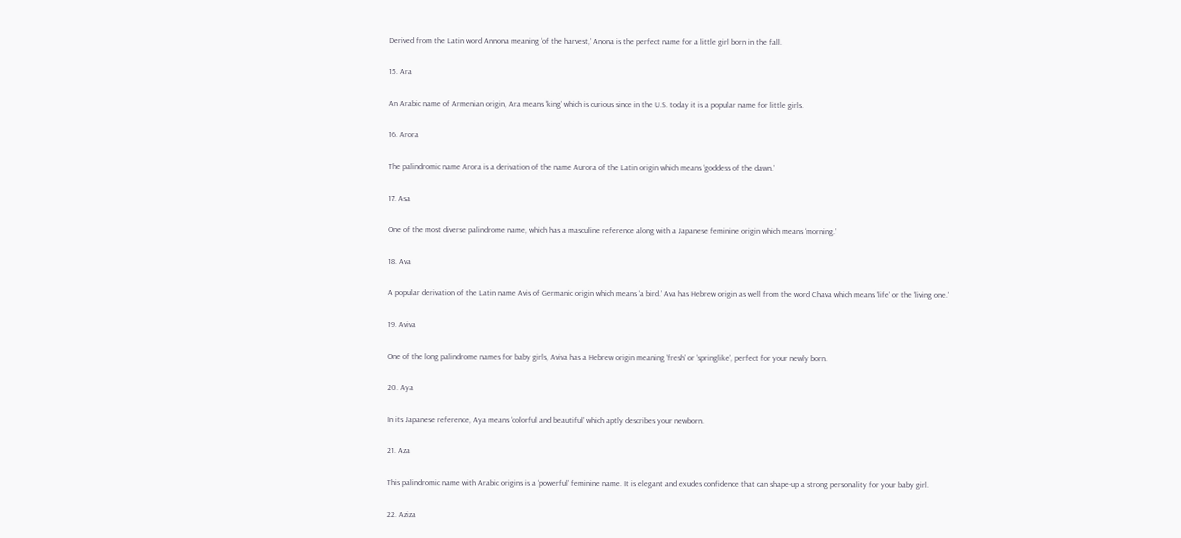Derived from the Latin word Annona meaning ‘of the harvest,’ Anona is the perfect name for a little girl born in the fall.

15. Ara

An Arabic name of Armenian origin, Ara means ‘king’ which is curious since in the U.S. today it is a popular name for little girls.

16. Arora

The palindromic name Arora is a derivation of the name Aurora of the Latin origin which means ‘goddess of the dawn.’

17. Asa

One of the most diverse palindrome name, which has a masculine reference along with a Japanese feminine origin which means ‘morning.’

18. Ava

A popular derivation of the Latin name Avis of Germanic origin which means ‘a bird.’ Ava has Hebrew origin as well from the word Chava which means ‘life’ or the ‘living one.’

19. Aviva

One of the long palindrome names for baby girls, Aviva has a Hebrew origin meaning ‘fresh’ or ‘springlike’, perfect for your newly born.

20. Aya

In its Japanese reference, Aya means ‘colorful and beautiful’ which aptly describes your newborn.

21. Aza

This palindromic name with Arabic origins is a ‘powerful’ feminine name. It is elegant and exudes confidence that can shape-up a strong personality for your baby girl.

22. Aziza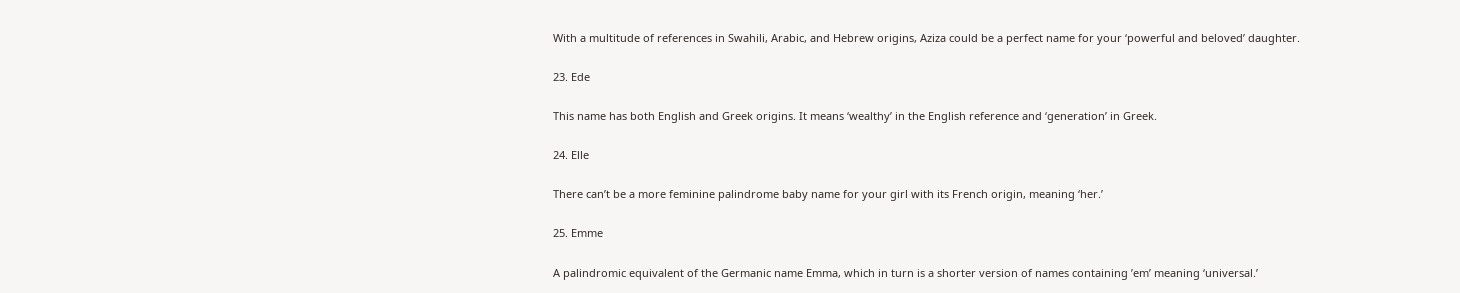With a multitude of references in Swahili, Arabic, and Hebrew origins, Aziza could be a perfect name for your ‘powerful and beloved’ daughter.

23. Ede

This name has both English and Greek origins. It means ‘wealthy’ in the English reference and ‘generation’ in Greek.

24. Elle

There can’t be a more feminine palindrome baby name for your girl with its French origin, meaning ‘her.’

25. Emme

A palindromic equivalent of the Germanic name Emma, which in turn is a shorter version of names containing ’em’ meaning ‘universal.’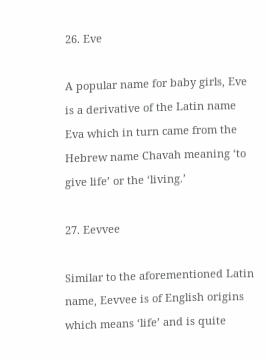26. Eve

A popular name for baby girls, Eve is a derivative of the Latin name Eva which in turn came from the Hebrew name Chavah meaning ‘to give life’ or the ‘living.’

27. Eevvee

Similar to the aforementioned Latin name, Eevvee is of English origins which means ‘life’ and is quite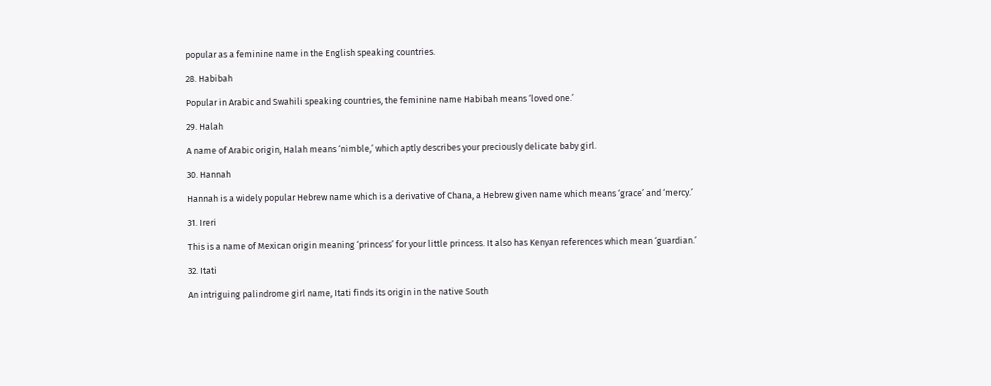popular as a feminine name in the English speaking countries.

28. Habibah

Popular in Arabic and Swahili speaking countries, the feminine name Habibah means ‘loved one.’

29. Halah

A name of Arabic origin, Halah means ‘nimble,’ which aptly describes your preciously delicate baby girl.

30. Hannah

Hannah is a widely popular Hebrew name which is a derivative of Chana, a Hebrew given name which means ‘grace’ and ‘mercy.’

31. Ireri

This is a name of Mexican origin meaning ‘princess’ for your little princess. It also has Kenyan references which mean ‘guardian.’

32. Itati

An intriguing palindrome girl name, Itati finds its origin in the native South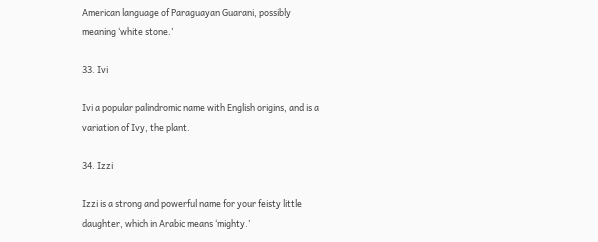American language of Paraguayan Guarani, possibly meaning ‘white stone.’

33. Ivi

Ivi a popular palindromic name with English origins, and is a variation of Ivy, the plant.

34. Izzi

Izzi is a strong and powerful name for your feisty little daughter, which in Arabic means ‘mighty.’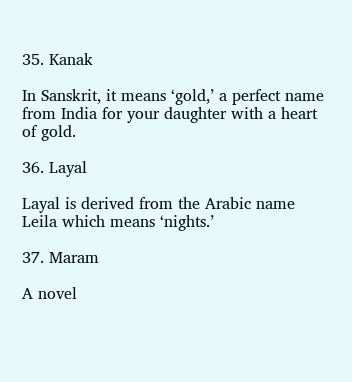35. Kanak

In Sanskrit, it means ‘gold,’ a perfect name from India for your daughter with a heart of gold.

36. Layal

Layal is derived from the Arabic name Leila which means ‘nights.’

37. Maram

A novel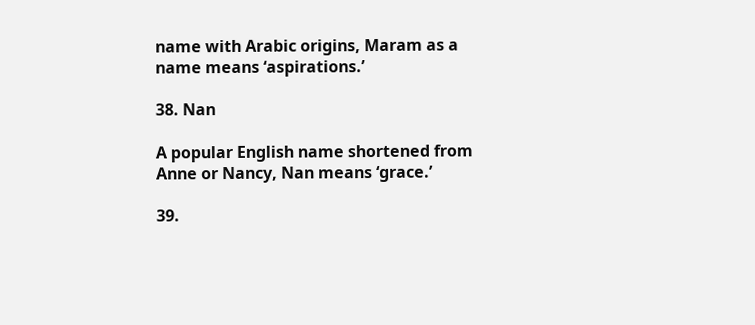name with Arabic origins, Maram as a name means ‘aspirations.’

38. Nan

A popular English name shortened from Anne or Nancy, Nan means ‘grace.’

39.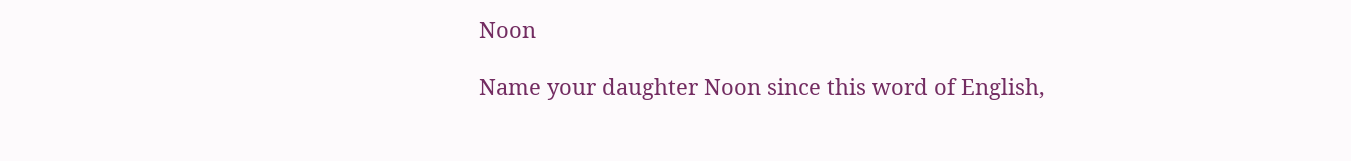Noon

Name your daughter Noon since this word of English,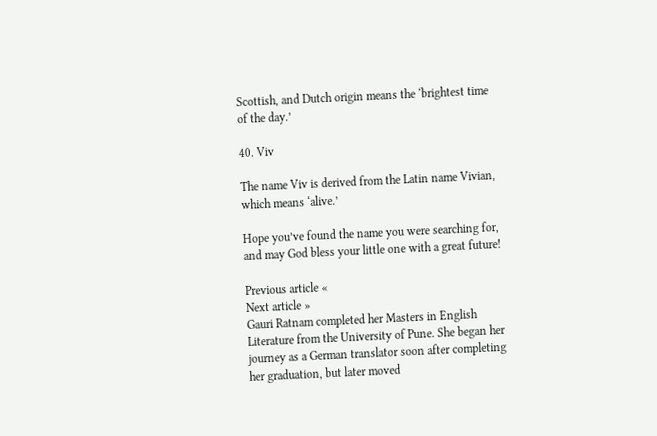Scottish, and Dutch origin means the ‘brightest time of the day.’

40. Viv

The name Viv is derived from the Latin name Vivian, which means ‘alive.’

Hope you’ve found the name you were searching for, and may God bless your little one with a great future!

Previous article «
Next article »
Gauri Ratnam completed her Masters in English Literature from the University of Pune. She began her journey as a German translator soon after completing her graduation, but later moved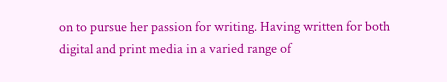on to pursue her passion for writing. Having written for both digital and print media in a varied range of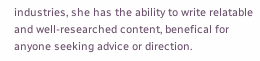industries, she has the ability to write relatable and well-researched content, benefical for anyone seeking advice or direction.